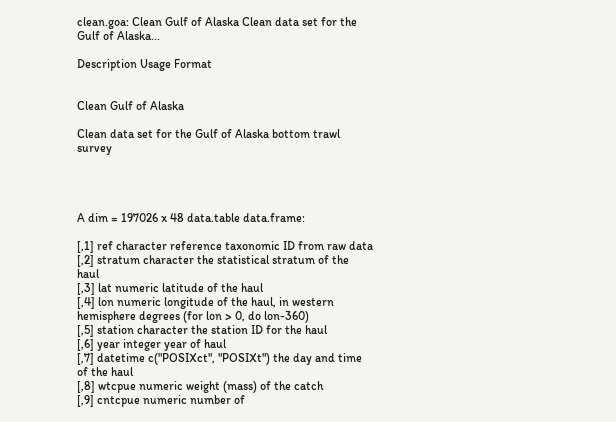clean.goa: Clean Gulf of Alaska Clean data set for the Gulf of Alaska...

Description Usage Format


Clean Gulf of Alaska

Clean data set for the Gulf of Alaska bottom trawl survey




A dim = 197026 x 48 data.table data.frame:

[,1] ref character reference taxonomic ID from raw data
[,2] stratum character the statistical stratum of the haul
[,3] lat numeric latitude of the haul
[,4] lon numeric longitude of the haul, in western hemisphere degrees (for lon > 0, do lon-360)
[,5] station character the station ID for the haul
[,6] year integer year of haul
[,7] datetime c("POSIXct", "POSIXt") the day and time of the haul
[,8] wtcpue numeric weight (mass) of the catch
[,9] cntcpue numeric number of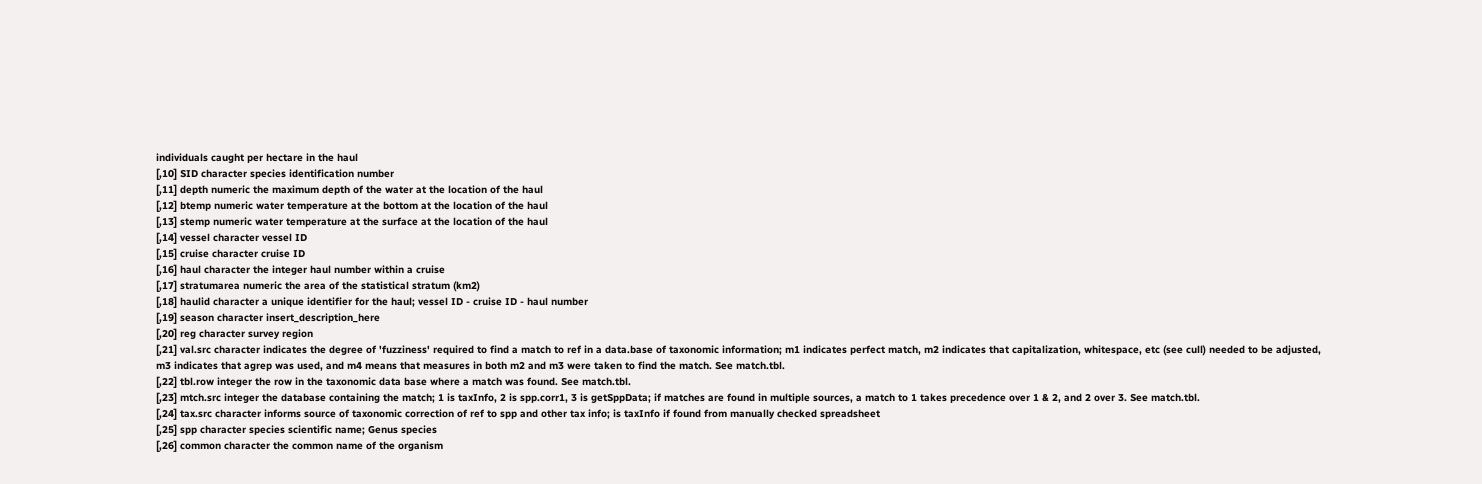individuals caught per hectare in the haul
[,10] SID character species identification number
[,11] depth numeric the maximum depth of the water at the location of the haul
[,12] btemp numeric water temperature at the bottom at the location of the haul
[,13] stemp numeric water temperature at the surface at the location of the haul
[,14] vessel character vessel ID
[,15] cruise character cruise ID
[,16] haul character the integer haul number within a cruise
[,17] stratumarea numeric the area of the statistical stratum (km2)
[,18] haulid character a unique identifier for the haul; vessel ID - cruise ID - haul number
[,19] season character insert_description_here
[,20] reg character survey region
[,21] val.src character indicates the degree of 'fuzziness' required to find a match to ref in a data.base of taxonomic information; m1 indicates perfect match, m2 indicates that capitalization, whitespace, etc (see cull) needed to be adjusted, m3 indicates that agrep was used, and m4 means that measures in both m2 and m3 were taken to find the match. See match.tbl.
[,22] tbl.row integer the row in the taxonomic data base where a match was found. See match.tbl.
[,23] mtch.src integer the database containing the match; 1 is taxInfo, 2 is spp.corr1, 3 is getSppData; if matches are found in multiple sources, a match to 1 takes precedence over 1 & 2, and 2 over 3. See match.tbl.
[,24] tax.src character informs source of taxonomic correction of ref to spp and other tax info; is taxInfo if found from manually checked spreadsheet
[,25] spp character species scientific name; Genus species
[,26] common character the common name of the organism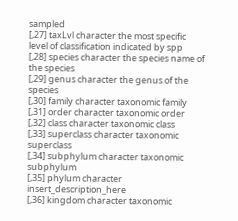sampled
[,27] taxLvl character the most specific level of classification indicated by spp
[,28] species character the species name of the species
[,29] genus character the genus of the species
[,30] family character taxonomic family
[,31] order character taxonomic order
[,32] class character taxonomic class
[,33] superclass character taxonomic superclass
[,34] subphylum character taxonomic subphylum
[,35] phylum character insert_description_here
[,36] kingdom character taxonomic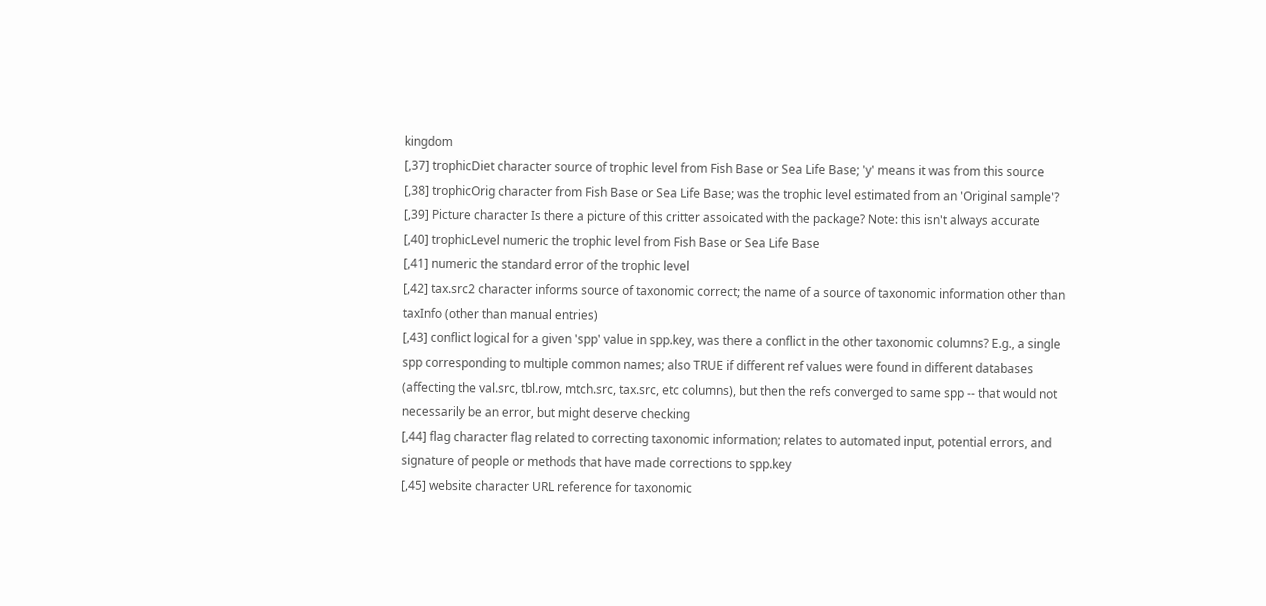kingdom
[,37] trophicDiet character source of trophic level from Fish Base or Sea Life Base; 'y' means it was from this source
[,38] trophicOrig character from Fish Base or Sea Life Base; was the trophic level estimated from an 'Original sample'?
[,39] Picture character Is there a picture of this critter assoicated with the package? Note: this isn't always accurate
[,40] trophicLevel numeric the trophic level from Fish Base or Sea Life Base
[,41] numeric the standard error of the trophic level
[,42] tax.src2 character informs source of taxonomic correct; the name of a source of taxonomic information other than taxInfo (other than manual entries)
[,43] conflict logical for a given 'spp' value in spp.key, was there a conflict in the other taxonomic columns? E.g., a single spp corresponding to multiple common names; also TRUE if different ref values were found in different databases (affecting the val.src, tbl.row, mtch.src, tax.src, etc columns), but then the refs converged to same spp -- that would not necessarily be an error, but might deserve checking
[,44] flag character flag related to correcting taxonomic information; relates to automated input, potential errors, and signature of people or methods that have made corrections to spp.key
[,45] website character URL reference for taxonomic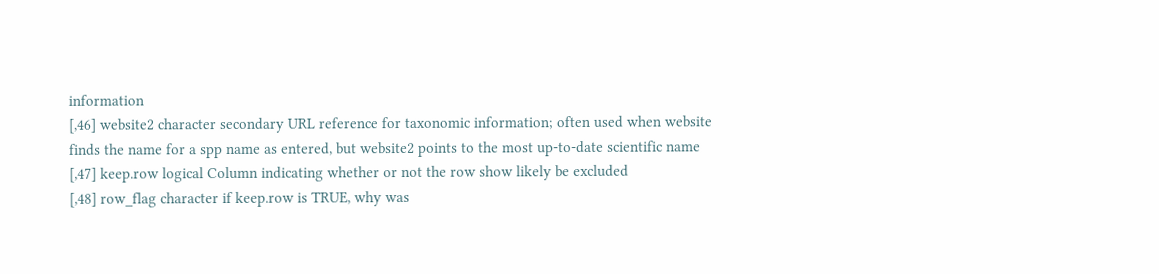information
[,46] website2 character secondary URL reference for taxonomic information; often used when website finds the name for a spp name as entered, but website2 points to the most up-to-date scientific name
[,47] keep.row logical Column indicating whether or not the row show likely be excluded
[,48] row_flag character if keep.row is TRUE, why was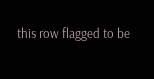this row flagged to be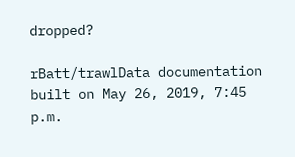dropped?

rBatt/trawlData documentation built on May 26, 2019, 7:45 p.m.